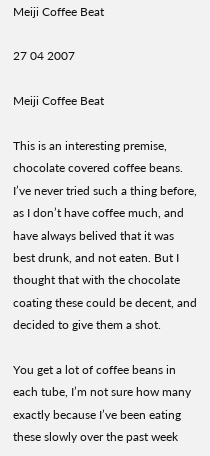Meiji Coffee Beat

27 04 2007

Meiji Coffee Beat

This is an interesting premise, chocolate covered coffee beans. I’ve never tried such a thing before, as I don’t have coffee much, and have always belived that it was best drunk, and not eaten. But I thought that with the chocolate coating these could be decent, and decided to give them a shot.

You get a lot of coffee beans in each tube, I’m not sure how many exactly because I’ve been eating these slowly over the past week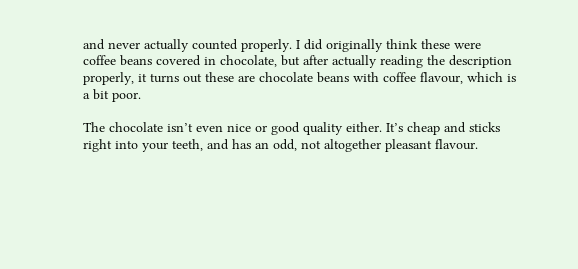and never actually counted properly. I did originally think these were coffee beans covered in chocolate, but after actually reading the description properly, it turns out these are chocolate beans with coffee flavour, which is a bit poor.

The chocolate isn’t even nice or good quality either. It’s cheap and sticks right into your teeth, and has an odd, not altogether pleasant flavour.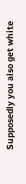Supposedly you also get white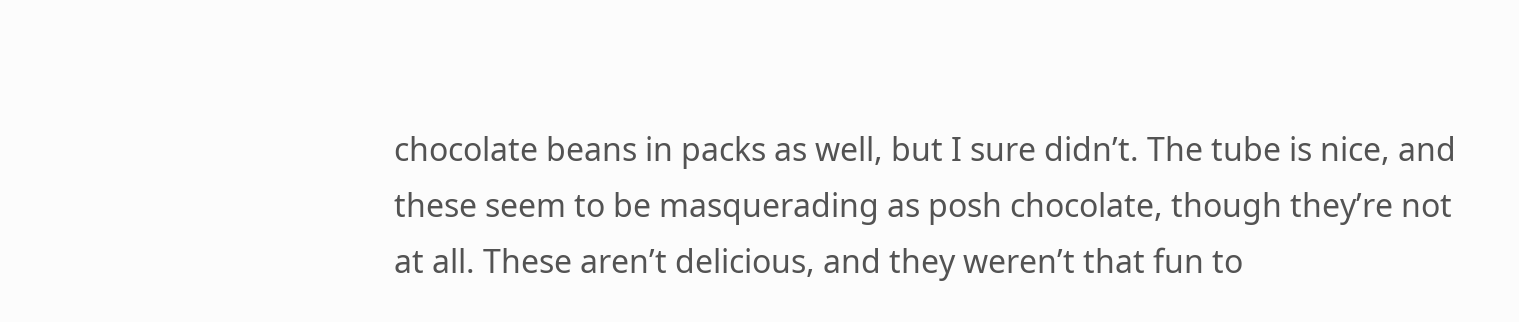chocolate beans in packs as well, but I sure didn’t. The tube is nice, and these seem to be masquerading as posh chocolate, though they’re not at all. These aren’t delicious, and they weren’t that fun to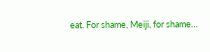eat. For shame, Meiji, for shame…